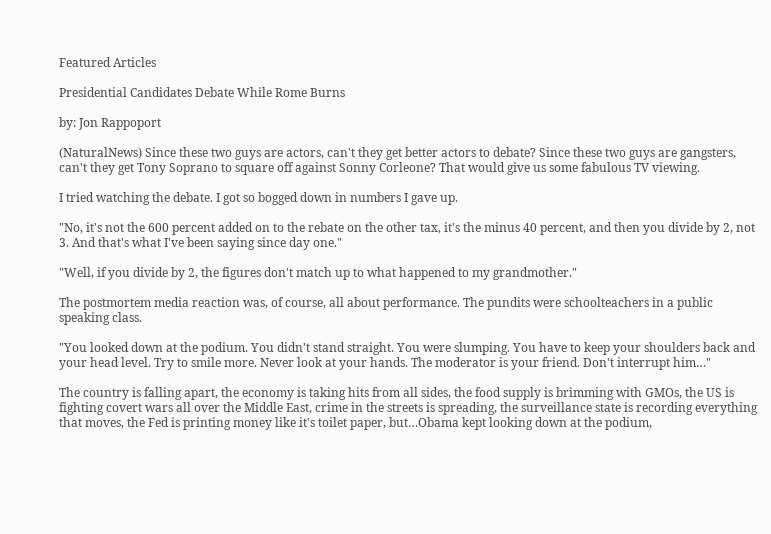Featured Articles

Presidential Candidates Debate While Rome Burns

by: Jon Rappoport

(NaturalNews) Since these two guys are actors, can't they get better actors to debate? Since these two guys are gangsters, can't they get Tony Soprano to square off against Sonny Corleone? That would give us some fabulous TV viewing.

I tried watching the debate. I got so bogged down in numbers I gave up.

"No, it's not the 600 percent added on to the rebate on the other tax, it's the minus 40 percent, and then you divide by 2, not 3. And that's what I've been saying since day one."

"Well, if you divide by 2, the figures don't match up to what happened to my grandmother."

The postmortem media reaction was, of course, all about performance. The pundits were schoolteachers in a public speaking class.

"You looked down at the podium. You didn't stand straight. You were slumping. You have to keep your shoulders back and your head level. Try to smile more. Never look at your hands. The moderator is your friend. Don't interrupt him…"

The country is falling apart, the economy is taking hits from all sides, the food supply is brimming with GMOs, the US is fighting covert wars all over the Middle East, crime in the streets is spreading, the surveillance state is recording everything that moves, the Fed is printing money like it's toilet paper, but…Obama kept looking down at the podium,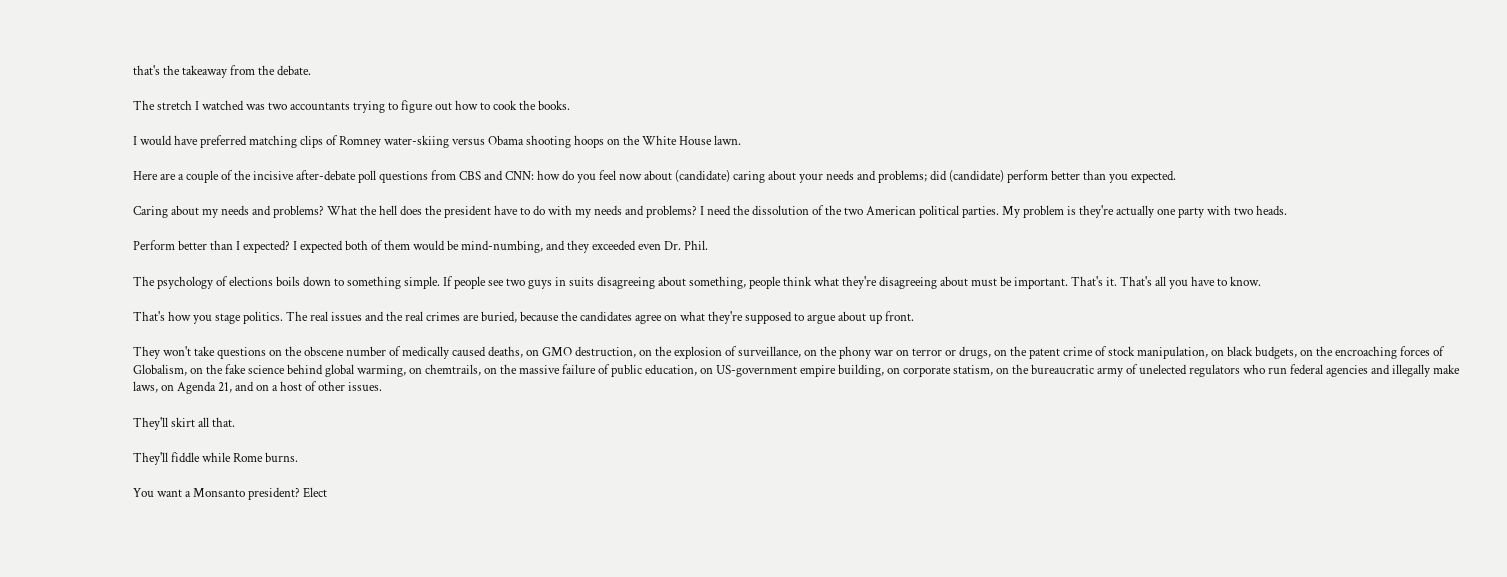that's the takeaway from the debate.

The stretch I watched was two accountants trying to figure out how to cook the books.

I would have preferred matching clips of Romney water-skiing versus Obama shooting hoops on the White House lawn.

Here are a couple of the incisive after-debate poll questions from CBS and CNN: how do you feel now about (candidate) caring about your needs and problems; did (candidate) perform better than you expected.

Caring about my needs and problems? What the hell does the president have to do with my needs and problems? I need the dissolution of the two American political parties. My problem is they're actually one party with two heads.

Perform better than I expected? I expected both of them would be mind-numbing, and they exceeded even Dr. Phil.

The psychology of elections boils down to something simple. If people see two guys in suits disagreeing about something, people think what they're disagreeing about must be important. That's it. That's all you have to know.

That's how you stage politics. The real issues and the real crimes are buried, because the candidates agree on what they're supposed to argue about up front.

They won't take questions on the obscene number of medically caused deaths, on GMO destruction, on the explosion of surveillance, on the phony war on terror or drugs, on the patent crime of stock manipulation, on black budgets, on the encroaching forces of Globalism, on the fake science behind global warming, on chemtrails, on the massive failure of public education, on US-government empire building, on corporate statism, on the bureaucratic army of unelected regulators who run federal agencies and illegally make laws, on Agenda 21, and on a host of other issues.

They'll skirt all that.

They'll fiddle while Rome burns.

You want a Monsanto president? Elect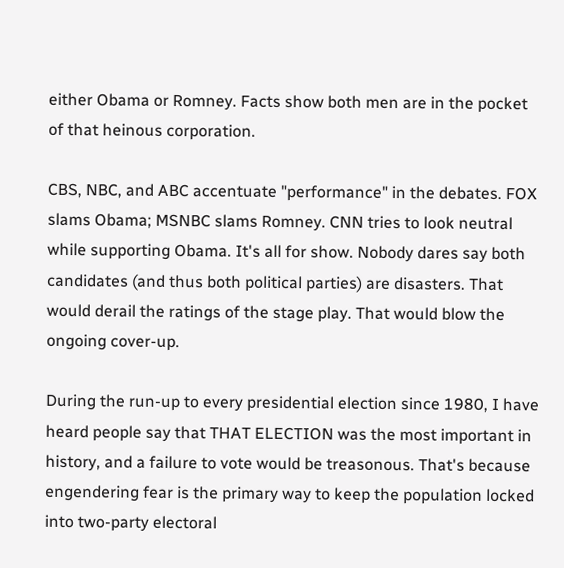either Obama or Romney. Facts show both men are in the pocket of that heinous corporation.

CBS, NBC, and ABC accentuate "performance" in the debates. FOX slams Obama; MSNBC slams Romney. CNN tries to look neutral while supporting Obama. It's all for show. Nobody dares say both candidates (and thus both political parties) are disasters. That would derail the ratings of the stage play. That would blow the ongoing cover-up.

During the run-up to every presidential election since 1980, I have heard people say that THAT ELECTION was the most important in history, and a failure to vote would be treasonous. That's because engendering fear is the primary way to keep the population locked into two-party electoral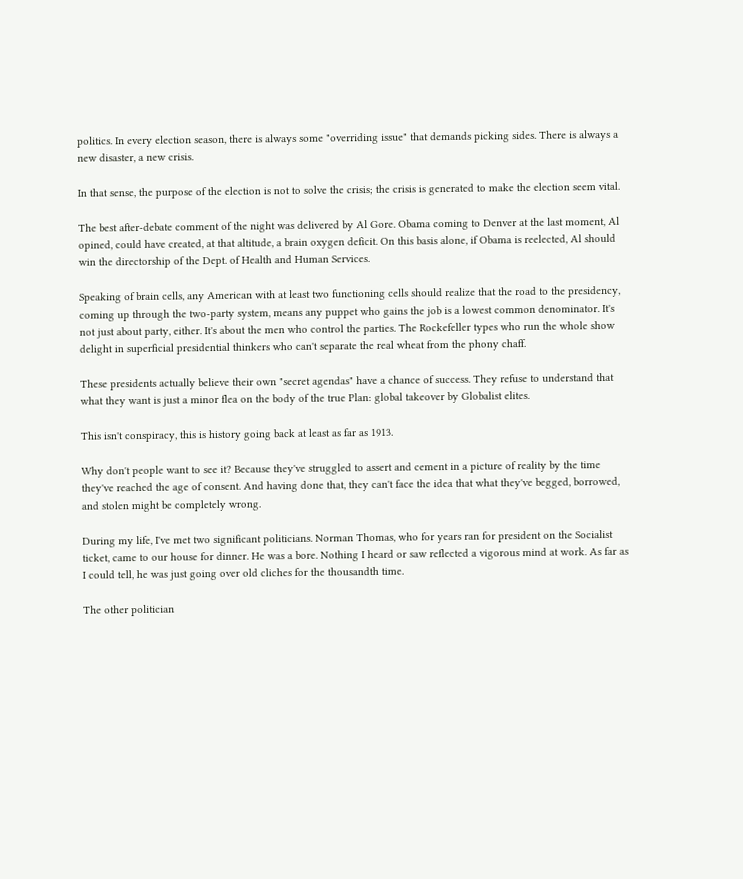politics. In every election season, there is always some "overriding issue" that demands picking sides. There is always a new disaster, a new crisis.

In that sense, the purpose of the election is not to solve the crisis; the crisis is generated to make the election seem vital.

The best after-debate comment of the night was delivered by Al Gore. Obama coming to Denver at the last moment, Al opined, could have created, at that altitude, a brain oxygen deficit. On this basis alone, if Obama is reelected, Al should win the directorship of the Dept. of Health and Human Services.

Speaking of brain cells, any American with at least two functioning cells should realize that the road to the presidency, coming up through the two-party system, means any puppet who gains the job is a lowest common denominator. It's not just about party, either. It's about the men who control the parties. The Rockefeller types who run the whole show delight in superficial presidential thinkers who can't separate the real wheat from the phony chaff.

These presidents actually believe their own "secret agendas" have a chance of success. They refuse to understand that what they want is just a minor flea on the body of the true Plan: global takeover by Globalist elites.

This isn't conspiracy, this is history going back at least as far as 1913.

Why don't people want to see it? Because they've struggled to assert and cement in a picture of reality by the time they've reached the age of consent. And having done that, they can't face the idea that what they've begged, borrowed, and stolen might be completely wrong.

During my life, I've met two significant politicians. Norman Thomas, who for years ran for president on the Socialist ticket, came to our house for dinner. He was a bore. Nothing I heard or saw reflected a vigorous mind at work. As far as I could tell, he was just going over old cliches for the thousandth time.

The other politician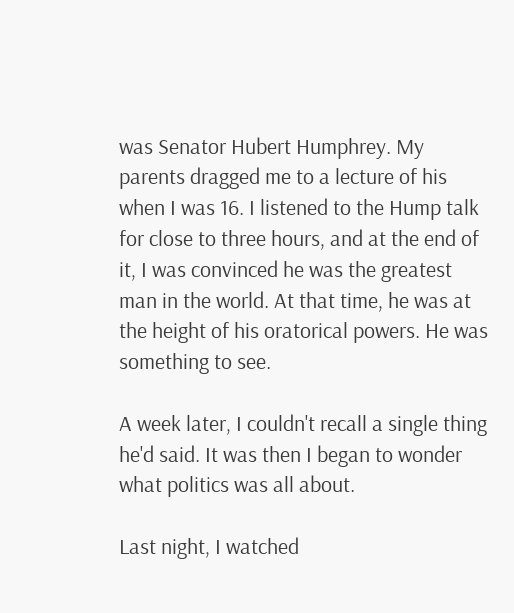was Senator Hubert Humphrey. My parents dragged me to a lecture of his when I was 16. I listened to the Hump talk for close to three hours, and at the end of it, I was convinced he was the greatest man in the world. At that time, he was at the height of his oratorical powers. He was something to see.

A week later, I couldn't recall a single thing he'd said. It was then I began to wonder what politics was all about.

Last night, I watched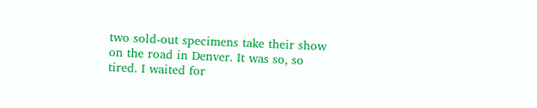two sold-out specimens take their show on the road in Denver. It was so, so tired. I waited for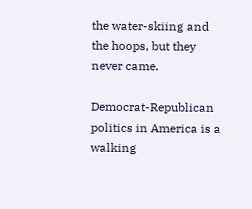the water-skiing and the hoops, but they never came.

Democrat-Republican politics in America is a walking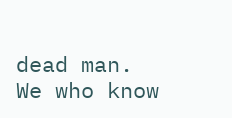dead man. We who know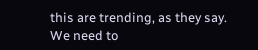this are trending, as they say. We need to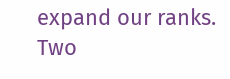expand our ranks. Two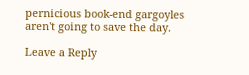pernicious book-end gargoyles aren't going to save the day.

Leave a Reply